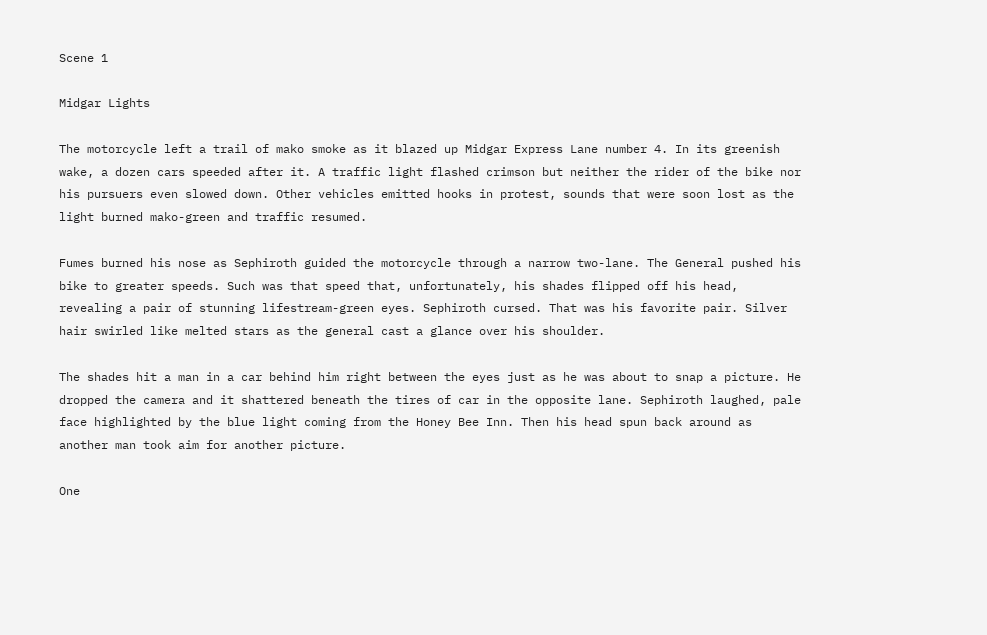Scene 1

Midgar Lights

The motorcycle left a trail of mako smoke as it blazed up Midgar Express Lane number 4. In its greenish wake, a dozen cars speeded after it. A traffic light flashed crimson but neither the rider of the bike nor his pursuers even slowed down. Other vehicles emitted hooks in protest, sounds that were soon lost as the light burned mako-green and traffic resumed.

Fumes burned his nose as Sephiroth guided the motorcycle through a narrow two-lane. The General pushed his bike to greater speeds. Such was that speed that, unfortunately, his shades flipped off his head, revealing a pair of stunning lifestream-green eyes. Sephiroth cursed. That was his favorite pair. Silver hair swirled like melted stars as the general cast a glance over his shoulder.

The shades hit a man in a car behind him right between the eyes just as he was about to snap a picture. He dropped the camera and it shattered beneath the tires of car in the opposite lane. Sephiroth laughed, pale face highlighted by the blue light coming from the Honey Bee Inn. Then his head spun back around as another man took aim for another picture.

One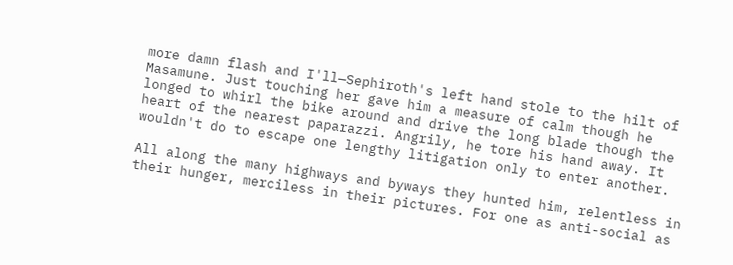more damn flash and I'll—Sephiroth's left hand stole to the hilt of Masamune. Just touching her gave him a measure of calm though he longed to whirl the bike around and drive the long blade though the heart of the nearest paparazzi. Angrily, he tore his hand away. It wouldn't do to escape one lengthy litigation only to enter another.

All along the many highways and byways they hunted him, relentless in their hunger, merciless in their pictures. For one as anti-social as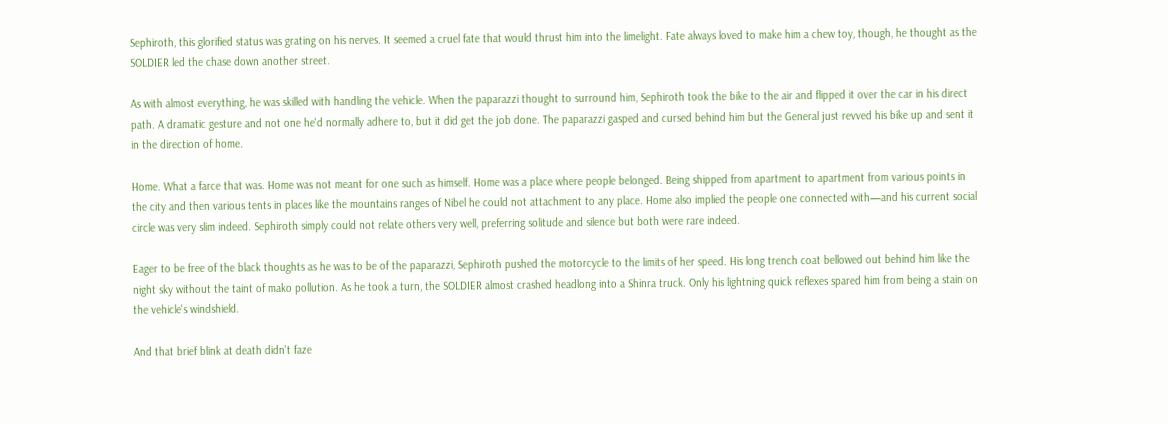Sephiroth, this glorified status was grating on his nerves. It seemed a cruel fate that would thrust him into the limelight. Fate always loved to make him a chew toy, though, he thought as the SOLDIER led the chase down another street.

As with almost everything, he was skilled with handling the vehicle. When the paparazzi thought to surround him, Sephiroth took the bike to the air and flipped it over the car in his direct path. A dramatic gesture and not one he'd normally adhere to, but it did get the job done. The paparazzi gasped and cursed behind him but the General just revved his bike up and sent it in the direction of home.

Home. What a farce that was. Home was not meant for one such as himself. Home was a place where people belonged. Being shipped from apartment to apartment from various points in the city and then various tents in places like the mountains ranges of Nibel he could not attachment to any place. Home also implied the people one connected with—and his current social circle was very slim indeed. Sephiroth simply could not relate others very well, preferring solitude and silence but both were rare indeed.

Eager to be free of the black thoughts as he was to be of the paparazzi, Sephiroth pushed the motorcycle to the limits of her speed. His long trench coat bellowed out behind him like the night sky without the taint of mako pollution. As he took a turn, the SOLDIER almost crashed headlong into a Shinra truck. Only his lightning quick reflexes spared him from being a stain on the vehicle's windshield.

And that brief blink at death didn't faze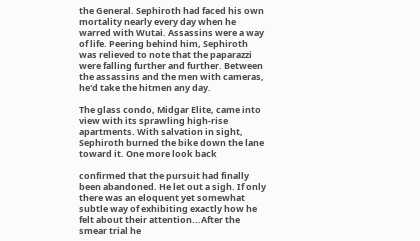the General. Sephiroth had faced his own mortality nearly every day when he warred with Wutai. Assassins were a way of life. Peering behind him, Sephiroth was relieved to note that the paparazzi were falling further and further. Between the assassins and the men with cameras, he'd take the hitmen any day.

The glass condo, Midgar Elite, came into view with its sprawling high-rise apartments. With salvation in sight, Sephiroth burned the bike down the lane toward it. One more look back

confirmed that the pursuit had finally been abandoned. He let out a sigh. If only there was an eloquent yet somewhat subtle way of exhibiting exactly how he felt about their attention...After the smear trial he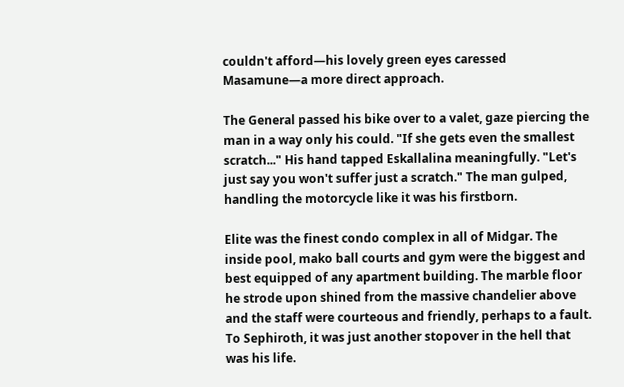couldn't afford—his lovely green eyes caressed Masamune—a more direct approach.

The General passed his bike over to a valet, gaze piercing the man in a way only his could. "If she gets even the smallest scratch..." His hand tapped Eskallalina meaningfully. "Let's just say you won't suffer just a scratch." The man gulped, handling the motorcycle like it was his firstborn.

Elite was the finest condo complex in all of Midgar. The inside pool, mako ball courts and gym were the biggest and best equipped of any apartment building. The marble floor he strode upon shined from the massive chandelier above and the staff were courteous and friendly, perhaps to a fault. To Sephiroth, it was just another stopover in the hell that was his life.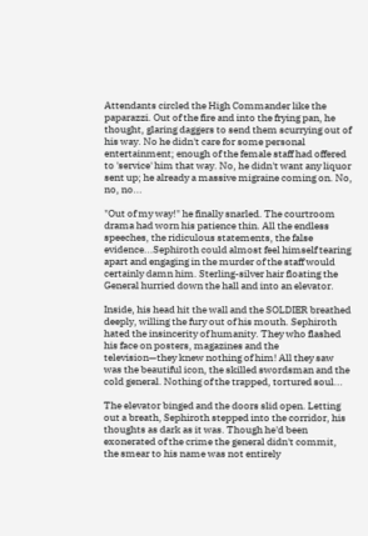Attendants circled the High Commander like the paparazzi. Out of the fire and into the frying pan, he thought, glaring daggers to send them scurrying out of his way. No he didn't care for some personal entertainment; enough of the female staff had offered to 'service' him that way. No, he didn't want any liquor sent up; he already a massive migraine coming on. No, no, no...

"Out of my way!" he finally snarled. The courtroom drama had worn his patience thin. All the endless speeches, the ridiculous statements, the false evidence...Sephiroth could almost feel himself tearing apart and engaging in the murder of the staff would certainly damn him. Sterling-silver hair floating the General hurried down the hall and into an elevator.

Inside, his head hit the wall and the SOLDIER breathed deeply, willing the fury out of his mouth. Sephiroth hated the insincerity of humanity. They who flashed his face on posters, magazines and the television—they knew nothing of him! All they saw was the beautiful icon, the skilled swordsman and the cold general. Nothing of the trapped, tortured soul...

The elevator binged and the doors slid open. Letting out a breath, Sephiroth stepped into the corridor, his thoughts as dark as it was. Though he'd been exonerated of the crime the general didn't commit, the smear to his name was not entirely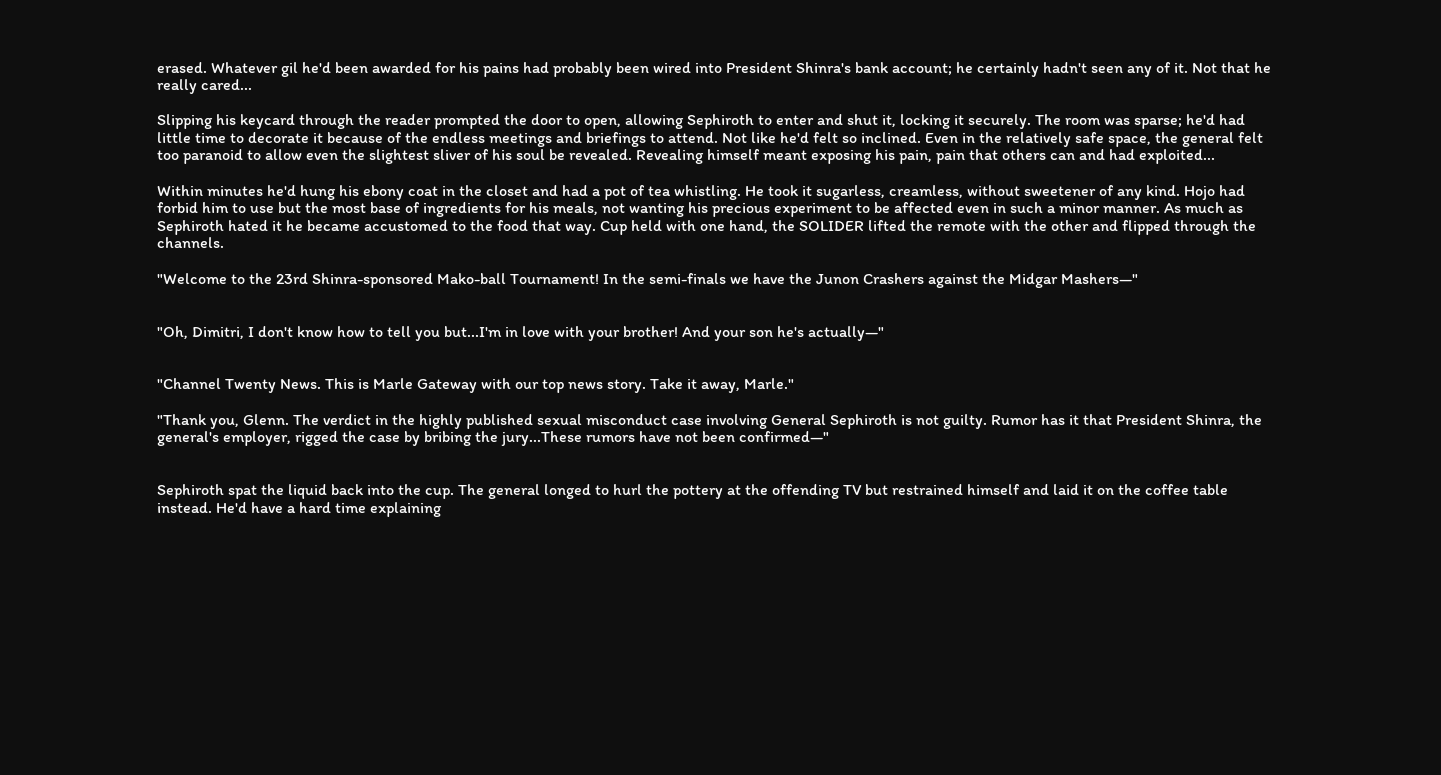erased. Whatever gil he'd been awarded for his pains had probably been wired into President Shinra's bank account; he certainly hadn't seen any of it. Not that he really cared...

Slipping his keycard through the reader prompted the door to open, allowing Sephiroth to enter and shut it, locking it securely. The room was sparse; he'd had little time to decorate it because of the endless meetings and briefings to attend. Not like he'd felt so inclined. Even in the relatively safe space, the general felt too paranoid to allow even the slightest sliver of his soul be revealed. Revealing himself meant exposing his pain, pain that others can and had exploited...

Within minutes he'd hung his ebony coat in the closet and had a pot of tea whistling. He took it sugarless, creamless, without sweetener of any kind. Hojo had forbid him to use but the most base of ingredients for his meals, not wanting his precious experiment to be affected even in such a minor manner. As much as Sephiroth hated it he became accustomed to the food that way. Cup held with one hand, the SOLIDER lifted the remote with the other and flipped through the channels.

"Welcome to the 23rd Shinra-sponsored Mako-ball Tournament! In the semi-finals we have the Junon Crashers against the Midgar Mashers—"


"Oh, Dimitri, I don't know how to tell you but...I'm in love with your brother! And your son he's actually—"


"Channel Twenty News. This is Marle Gateway with our top news story. Take it away, Marle."

"Thank you, Glenn. The verdict in the highly published sexual misconduct case involving General Sephiroth is not guilty. Rumor has it that President Shinra, the general's employer, rigged the case by bribing the jury...These rumors have not been confirmed—"


Sephiroth spat the liquid back into the cup. The general longed to hurl the pottery at the offending TV but restrained himself and laid it on the coffee table instead. He'd have a hard time explaining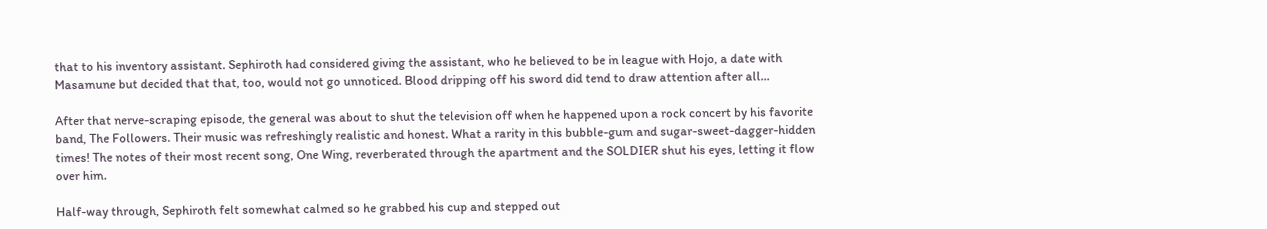that to his inventory assistant. Sephiroth had considered giving the assistant, who he believed to be in league with Hojo, a date with Masamune but decided that that, too, would not go unnoticed. Blood dripping off his sword did tend to draw attention after all...

After that nerve-scraping episode, the general was about to shut the television off when he happened upon a rock concert by his favorite band, The Followers. Their music was refreshingly realistic and honest. What a rarity in this bubble-gum and sugar-sweet-dagger-hidden times! The notes of their most recent song, One Wing, reverberated through the apartment and the SOLDIER shut his eyes, letting it flow over him.

Half-way through, Sephiroth felt somewhat calmed so he grabbed his cup and stepped out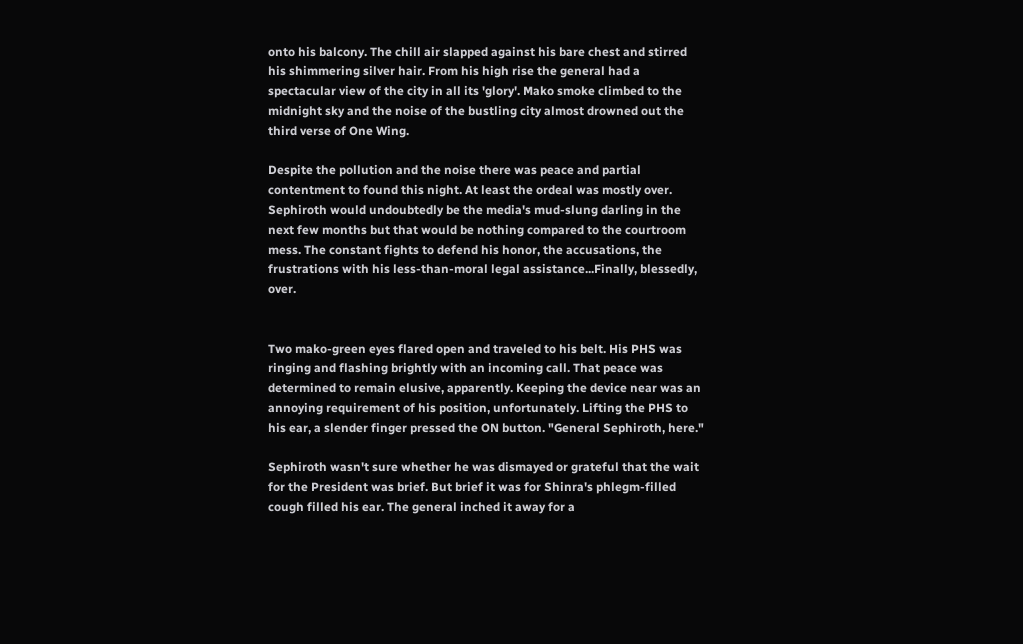onto his balcony. The chill air slapped against his bare chest and stirred his shimmering silver hair. From his high rise the general had a spectacular view of the city in all its 'glory'. Mako smoke climbed to the midnight sky and the noise of the bustling city almost drowned out the third verse of One Wing.

Despite the pollution and the noise there was peace and partial contentment to found this night. At least the ordeal was mostly over. Sephiroth would undoubtedly be the media's mud-slung darling in the next few months but that would be nothing compared to the courtroom mess. The constant fights to defend his honor, the accusations, the frustrations with his less-than-moral legal assistance...Finally, blessedly, over.


Two mako-green eyes flared open and traveled to his belt. His PHS was ringing and flashing brightly with an incoming call. That peace was determined to remain elusive, apparently. Keeping the device near was an annoying requirement of his position, unfortunately. Lifting the PHS to his ear, a slender finger pressed the ON button. "General Sephiroth, here."

Sephiroth wasn't sure whether he was dismayed or grateful that the wait for the President was brief. But brief it was for Shinra's phlegm-filled cough filled his ear. The general inched it away for a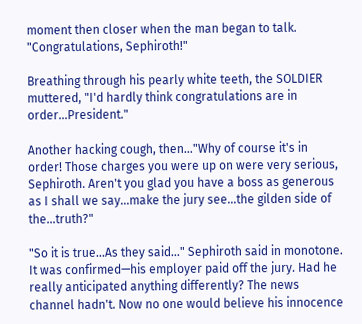moment then closer when the man began to talk. "Congratulations, Sephiroth!"

Breathing through his pearly white teeth, the SOLDIER muttered, "I'd hardly think congratulations are in order...President."

Another hacking cough, then..."Why of course it's in order! Those charges you were up on were very serious, Sephiroth. Aren't you glad you have a boss as generous as I shall we say...make the jury see...the gilden side of the...truth?"

"So it is true...As they said..." Sephiroth said in monotone. It was confirmed—his employer paid off the jury. Had he really anticipated anything differently? The news channel hadn't. Now no one would believe his innocence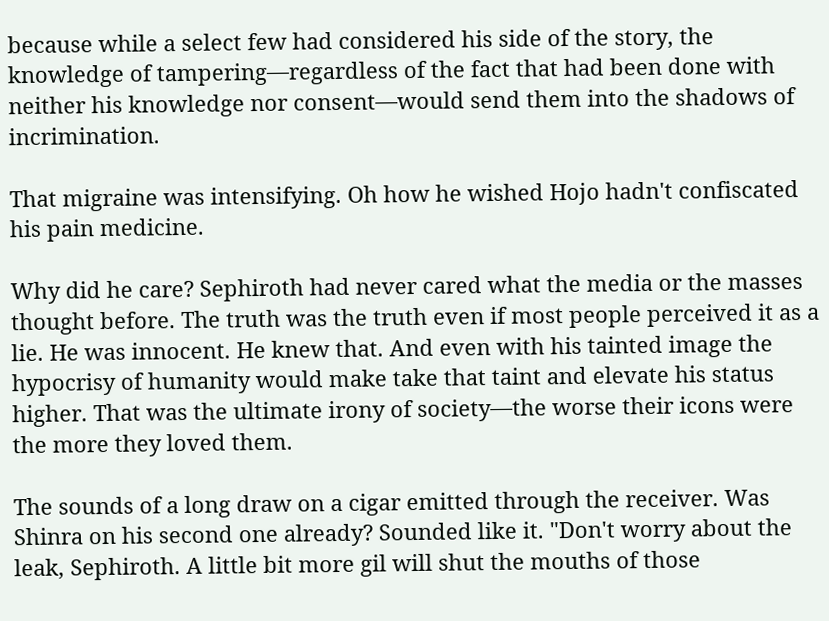because while a select few had considered his side of the story, the knowledge of tampering—regardless of the fact that had been done with neither his knowledge nor consent—would send them into the shadows of incrimination.

That migraine was intensifying. Oh how he wished Hojo hadn't confiscated his pain medicine.

Why did he care? Sephiroth had never cared what the media or the masses thought before. The truth was the truth even if most people perceived it as a lie. He was innocent. He knew that. And even with his tainted image the hypocrisy of humanity would make take that taint and elevate his status higher. That was the ultimate irony of society—the worse their icons were the more they loved them.

The sounds of a long draw on a cigar emitted through the receiver. Was Shinra on his second one already? Sounded like it. "Don't worry about the leak, Sephiroth. A little bit more gil will shut the mouths of those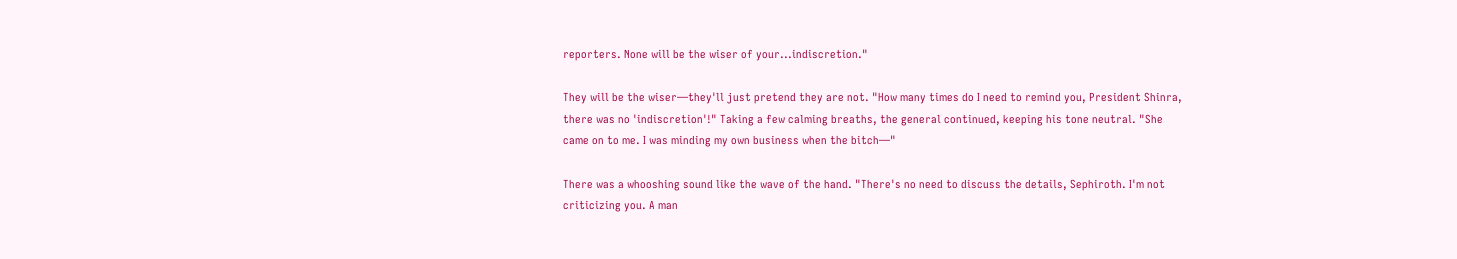reporters. None will be the wiser of your...indiscretion."

They will be the wiser—they'll just pretend they are not. "How many times do I need to remind you, President Shinra, there was no 'indiscretion'!" Taking a few calming breaths, the general continued, keeping his tone neutral. "She came on to me. I was minding my own business when the bitch—"

There was a whooshing sound like the wave of the hand. "There's no need to discuss the details, Sephiroth. I'm not criticizing you. A man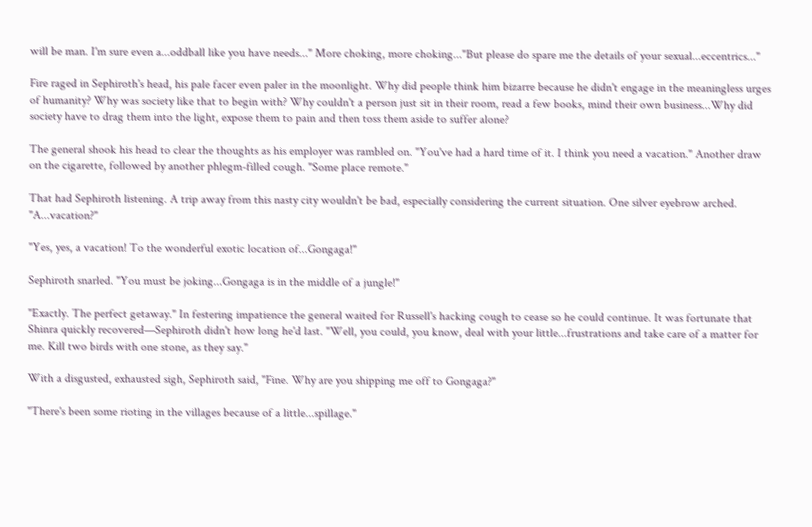will be man. I'm sure even a...oddball like you have needs..." More choking, more choking..."But please do spare me the details of your sexual...eccentrics..."

Fire raged in Sephiroth's head, his pale facer even paler in the moonlight. Why did people think him bizarre because he didn't engage in the meaningless urges of humanity? Why was society like that to begin with? Why couldn't a person just sit in their room, read a few books, mind their own business...Why did society have to drag them into the light, expose them to pain and then toss them aside to suffer alone?

The general shook his head to clear the thoughts as his employer was rambled on. "You've had a hard time of it. I think you need a vacation." Another draw on the cigarette, followed by another phlegm-filled cough. "Some place remote."

That had Sephiroth listening. A trip away from this nasty city wouldn't be bad, especially considering the current situation. One silver eyebrow arched. "A...vacation?"

"Yes, yes, a vacation! To the wonderful exotic location of...Gongaga!"

Sephiroth snarled. "You must be joking...Gongaga is in the middle of a jungle!"

"Exactly. The perfect getaway." In festering impatience the general waited for Russell's hacking cough to cease so he could continue. It was fortunate that Shinra quickly recovered—Sephiroth didn't how long he'd last. "Well, you could, you know, deal with your little...frustrations and take care of a matter for me. Kill two birds with one stone, as they say."

With a disgusted, exhausted sigh, Sephiroth said, "Fine. Why are you shipping me off to Gongaga?"

"There's been some rioting in the villages because of a little...spillage."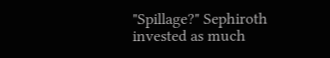"Spillage?" Sephiroth invested as much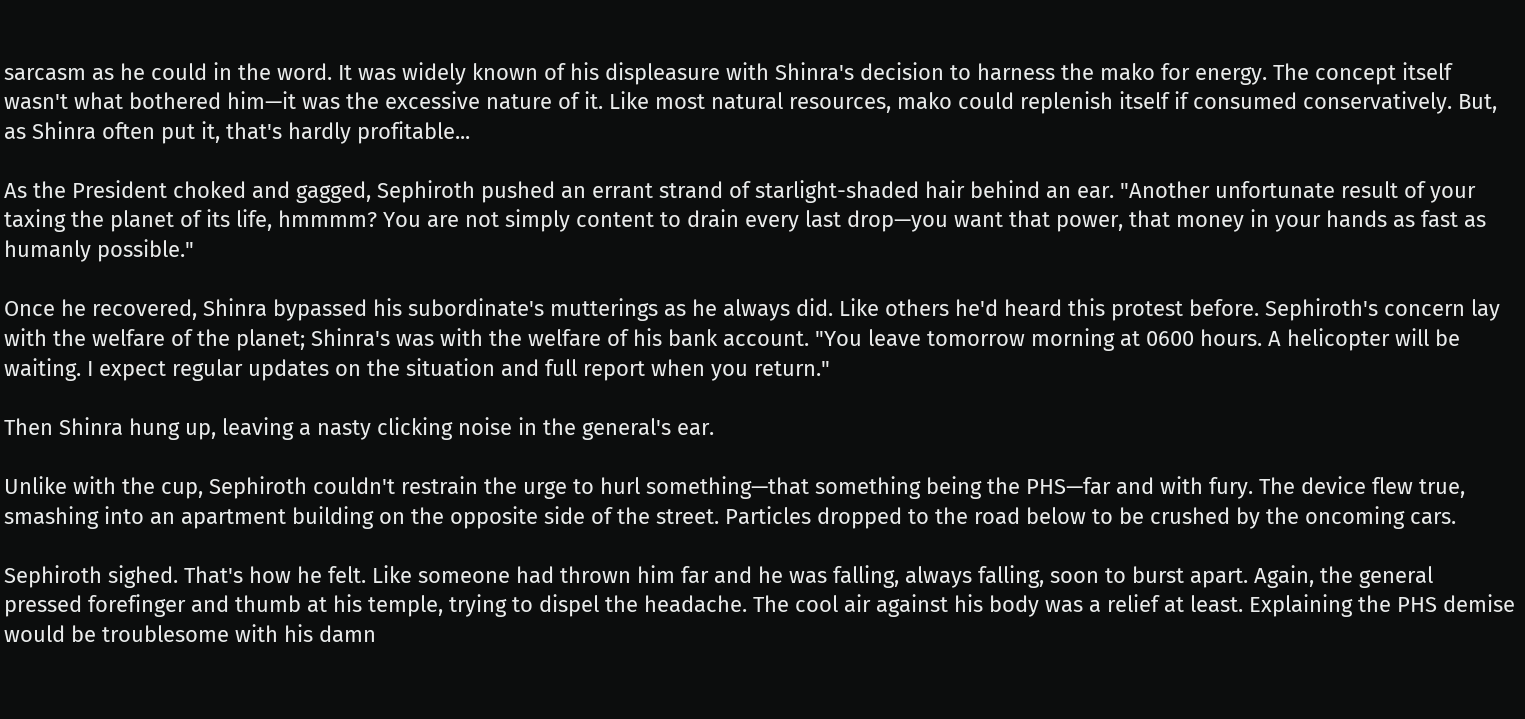sarcasm as he could in the word. It was widely known of his displeasure with Shinra's decision to harness the mako for energy. The concept itself wasn't what bothered him—it was the excessive nature of it. Like most natural resources, mako could replenish itself if consumed conservatively. But, as Shinra often put it, that's hardly profitable...

As the President choked and gagged, Sephiroth pushed an errant strand of starlight-shaded hair behind an ear. "Another unfortunate result of your taxing the planet of its life, hmmmm? You are not simply content to drain every last drop—you want that power, that money in your hands as fast as humanly possible."

Once he recovered, Shinra bypassed his subordinate's mutterings as he always did. Like others he'd heard this protest before. Sephiroth's concern lay with the welfare of the planet; Shinra's was with the welfare of his bank account. "You leave tomorrow morning at 0600 hours. A helicopter will be waiting. I expect regular updates on the situation and full report when you return."

Then Shinra hung up, leaving a nasty clicking noise in the general's ear.

Unlike with the cup, Sephiroth couldn't restrain the urge to hurl something—that something being the PHS—far and with fury. The device flew true, smashing into an apartment building on the opposite side of the street. Particles dropped to the road below to be crushed by the oncoming cars.

Sephiroth sighed. That's how he felt. Like someone had thrown him far and he was falling, always falling, soon to burst apart. Again, the general pressed forefinger and thumb at his temple, trying to dispel the headache. The cool air against his body was a relief at least. Explaining the PHS demise would be troublesome with his damn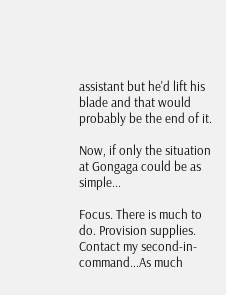assistant but he'd lift his blade and that would probably be the end of it.

Now, if only the situation at Gongaga could be as simple...

Focus. There is much to do. Provision supplies. Contact my second-in-command...As much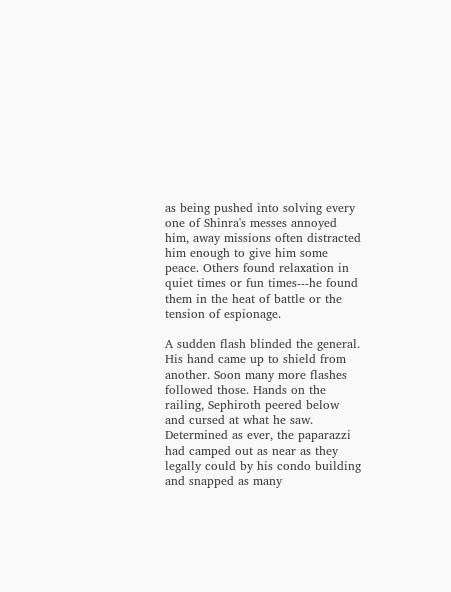as being pushed into solving every one of Shinra's messes annoyed him, away missions often distracted him enough to give him some peace. Others found relaxation in quiet times or fun times---he found them in the heat of battle or the tension of espionage.

A sudden flash blinded the general. His hand came up to shield from another. Soon many more flashes followed those. Hands on the railing, Sephiroth peered below and cursed at what he saw. Determined as ever, the paparazzi had camped out as near as they legally could by his condo building and snapped as many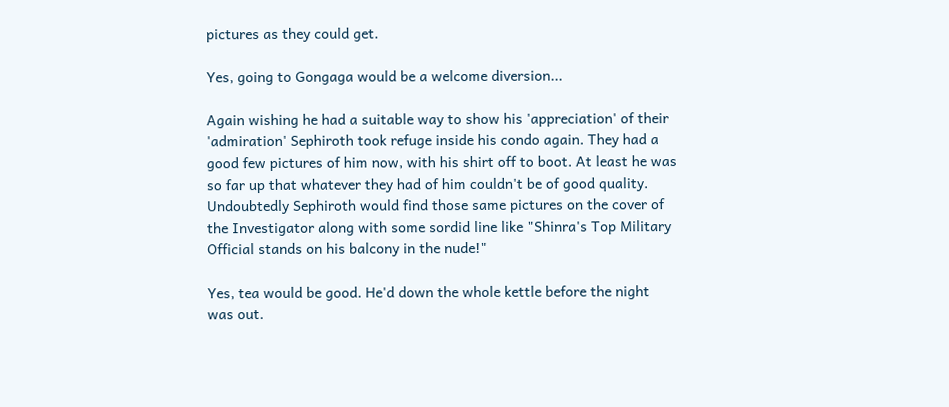pictures as they could get.

Yes, going to Gongaga would be a welcome diversion...

Again wishing he had a suitable way to show his 'appreciation' of their 'admiration' Sephiroth took refuge inside his condo again. They had a good few pictures of him now, with his shirt off to boot. At least he was so far up that whatever they had of him couldn't be of good quality. Undoubtedly Sephiroth would find those same pictures on the cover of the Investigator along with some sordid line like "Shinra's Top Military Official stands on his balcony in the nude!"

Yes, tea would be good. He'd down the whole kettle before the night was out.